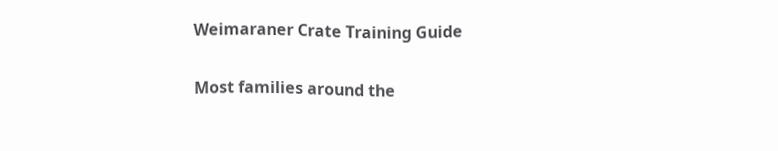Weimaraner Crate Training Guide

Most families around the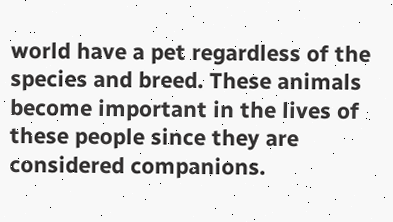world have a pet regardless of the species and breed. These animals become important in the lives of these people since they are considered companions.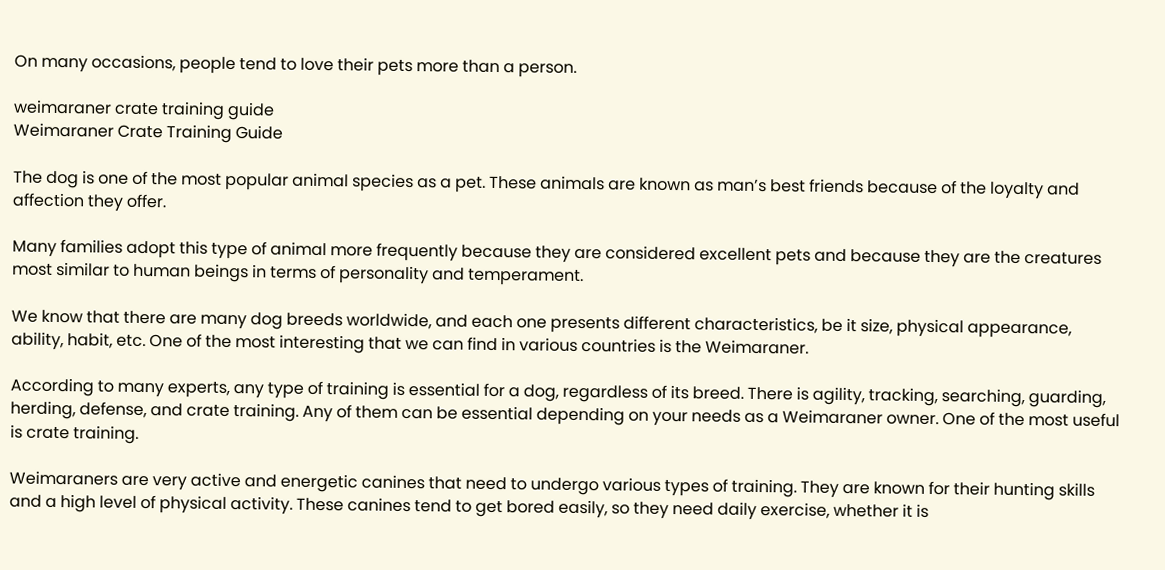On many occasions, people tend to love their pets more than a person.

weimaraner crate training guide
Weimaraner Crate Training Guide

The dog is one of the most popular animal species as a pet. These animals are known as man’s best friends because of the loyalty and affection they offer.

Many families adopt this type of animal more frequently because they are considered excellent pets and because they are the creatures most similar to human beings in terms of personality and temperament.

We know that there are many dog breeds worldwide, and each one presents different characteristics, be it size, physical appearance, ability, habit, etc. One of the most interesting that we can find in various countries is the Weimaraner.

According to many experts, any type of training is essential for a dog, regardless of its breed. There is agility, tracking, searching, guarding, herding, defense, and crate training. Any of them can be essential depending on your needs as a Weimaraner owner. One of the most useful is crate training.

Weimaraners are very active and energetic canines that need to undergo various types of training. They are known for their hunting skills and a high level of physical activity. These canines tend to get bored easily, so they need daily exercise, whether it is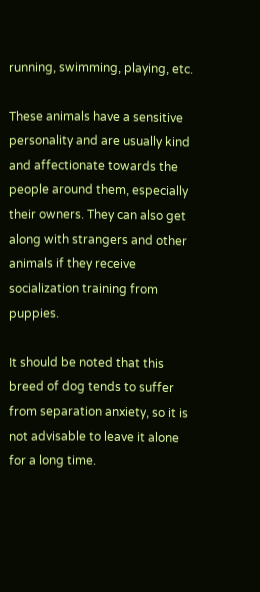running, swimming, playing, etc.

These animals have a sensitive personality and are usually kind and affectionate towards the people around them, especially their owners. They can also get along with strangers and other animals if they receive socialization training from puppies.

It should be noted that this breed of dog tends to suffer from separation anxiety, so it is not advisable to leave it alone for a long time.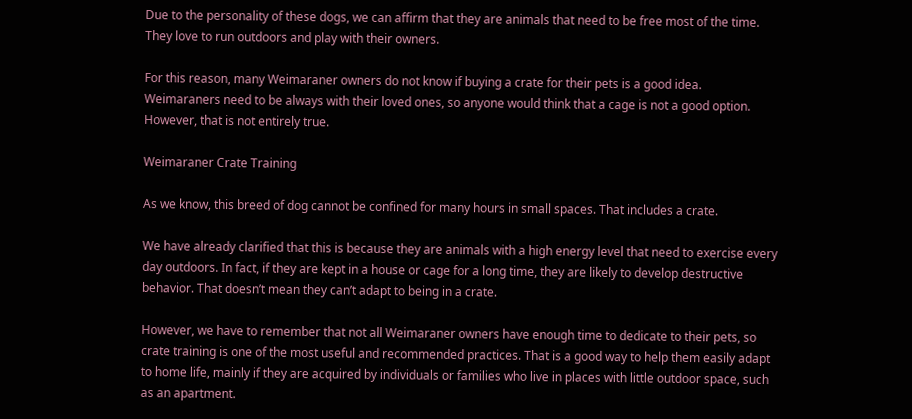Due to the personality of these dogs, we can affirm that they are animals that need to be free most of the time. They love to run outdoors and play with their owners.

For this reason, many Weimaraner owners do not know if buying a crate for their pets is a good idea. Weimaraners need to be always with their loved ones, so anyone would think that a cage is not a good option. However, that is not entirely true.

Weimaraner Crate Training

As we know, this breed of dog cannot be confined for many hours in small spaces. That includes a crate.

We have already clarified that this is because they are animals with a high energy level that need to exercise every day outdoors. In fact, if they are kept in a house or cage for a long time, they are likely to develop destructive behavior. That doesn’t mean they can’t adapt to being in a crate.

However, we have to remember that not all Weimaraner owners have enough time to dedicate to their pets, so crate training is one of the most useful and recommended practices. That is a good way to help them easily adapt to home life, mainly if they are acquired by individuals or families who live in places with little outdoor space, such as an apartment.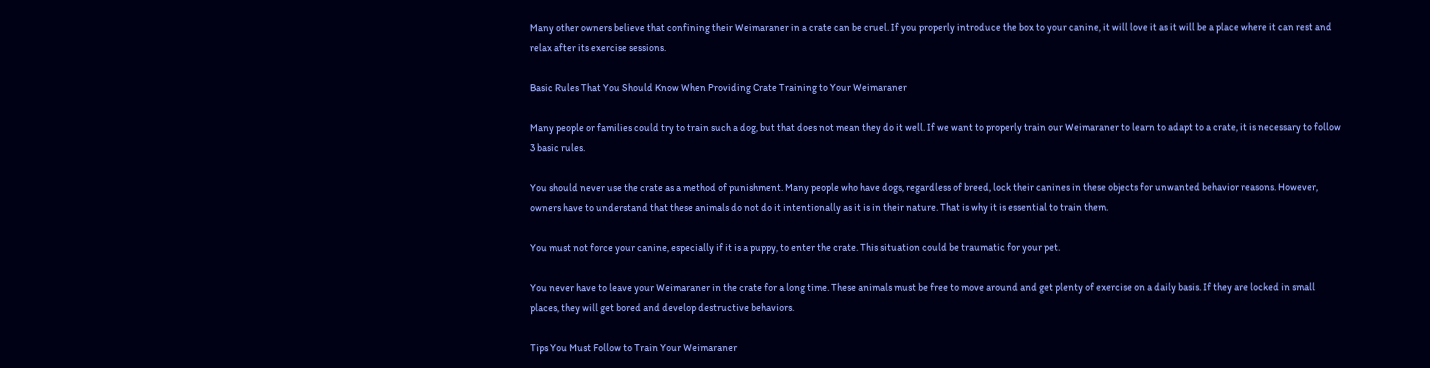Many other owners believe that confining their Weimaraner in a crate can be cruel. If you properly introduce the box to your canine, it will love it as it will be a place where it can rest and relax after its exercise sessions.

Basic Rules That You Should Know When Providing Crate Training to Your Weimaraner

Many people or families could try to train such a dog, but that does not mean they do it well. If we want to properly train our Weimaraner to learn to adapt to a crate, it is necessary to follow 3 basic rules.

You should never use the crate as a method of punishment. Many people who have dogs, regardless of breed, lock their canines in these objects for unwanted behavior reasons. However, owners have to understand that these animals do not do it intentionally as it is in their nature. That is why it is essential to train them.

You must not force your canine, especially if it is a puppy, to enter the crate. This situation could be traumatic for your pet.

You never have to leave your Weimaraner in the crate for a long time. These animals must be free to move around and get plenty of exercise on a daily basis. If they are locked in small places, they will get bored and develop destructive behaviors.

Tips You Must Follow to Train Your Weimaraner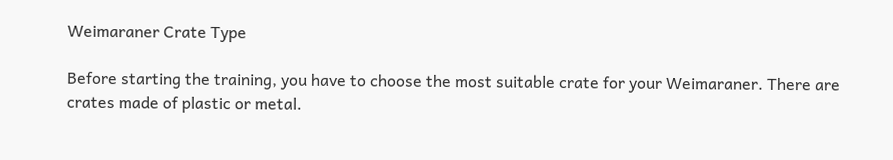Weimaraner Crate Type

Before starting the training, you have to choose the most suitable crate for your Weimaraner. There are crates made of plastic or metal.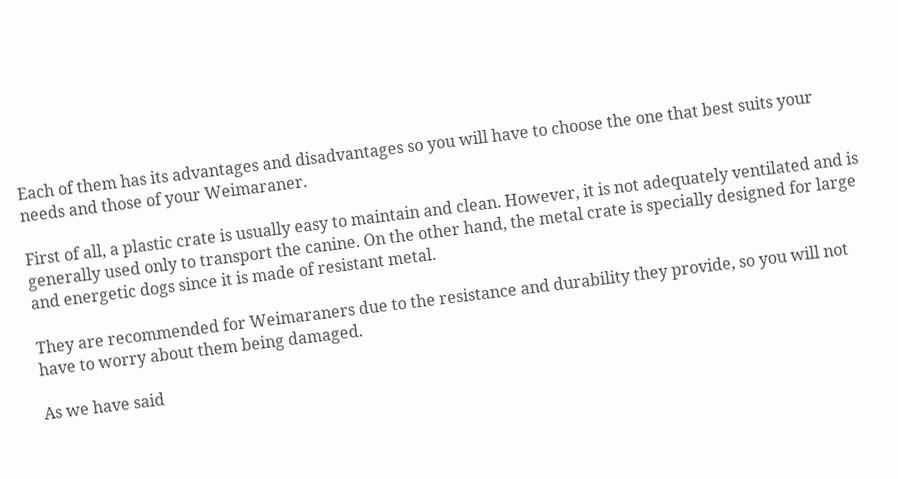Each of them has its advantages and disadvantages so you will have to choose the one that best suits your needs and those of your Weimaraner.

First of all, a plastic crate is usually easy to maintain and clean. However, it is not adequately ventilated and is generally used only to transport the canine. On the other hand, the metal crate is specially designed for large and energetic dogs since it is made of resistant metal.

They are recommended for Weimaraners due to the resistance and durability they provide, so you will not have to worry about them being damaged.

As we have said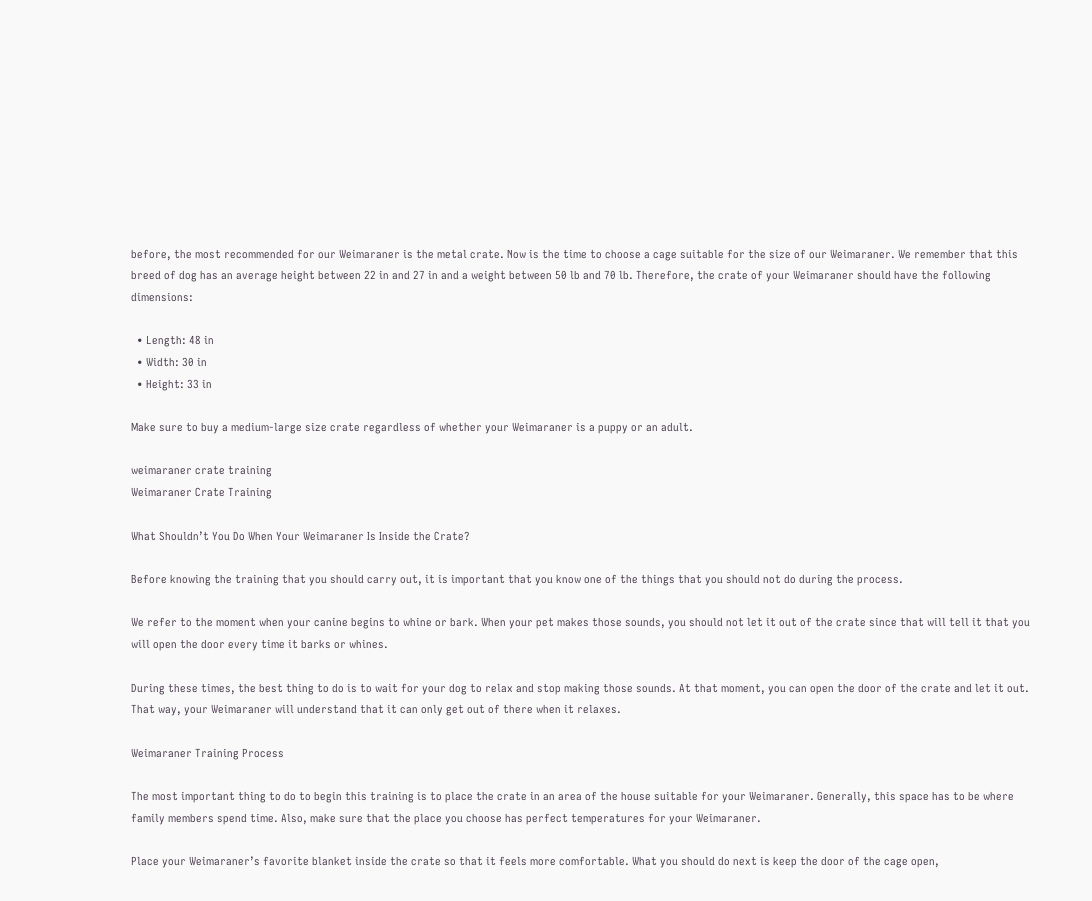before, the most recommended for our Weimaraner is the metal crate. Now is the time to choose a cage suitable for the size of our Weimaraner. We remember that this breed of dog has an average height between 22 in and 27 in and a weight between 50 lb and 70 lb. Therefore, the crate of your Weimaraner should have the following dimensions:

  • Length: 48 in
  • Width: 30 in
  • Height: 33 in

Make sure to buy a medium-large size crate regardless of whether your Weimaraner is a puppy or an adult.

weimaraner crate training
Weimaraner Crate Training

What Shouldn’t You Do When Your Weimaraner Is Inside the Crate?

Before knowing the training that you should carry out, it is important that you know one of the things that you should not do during the process.

We refer to the moment when your canine begins to whine or bark. When your pet makes those sounds, you should not let it out of the crate since that will tell it that you will open the door every time it barks or whines.

During these times, the best thing to do is to wait for your dog to relax and stop making those sounds. At that moment, you can open the door of the crate and let it out. That way, your Weimaraner will understand that it can only get out of there when it relaxes.

Weimaraner Training Process

The most important thing to do to begin this training is to place the crate in an area of the house suitable for your Weimaraner. Generally, this space has to be where family members spend time. Also, make sure that the place you choose has perfect temperatures for your Weimaraner.

Place your Weimaraner’s favorite blanket inside the crate so that it feels more comfortable. What you should do next is keep the door of the cage open,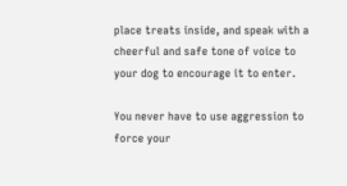place treats inside, and speak with a cheerful and safe tone of voice to your dog to encourage it to enter.

You never have to use aggression to force your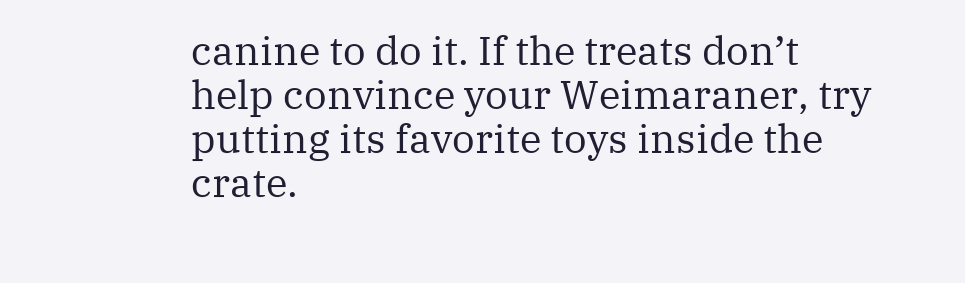canine to do it. If the treats don’t help convince your Weimaraner, try putting its favorite toys inside the crate.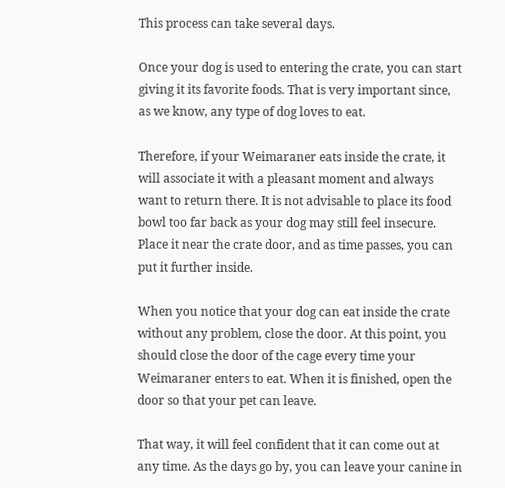This process can take several days.

Once your dog is used to entering the crate, you can start giving it its favorite foods. That is very important since, as we know, any type of dog loves to eat.

Therefore, if your Weimaraner eats inside the crate, it will associate it with a pleasant moment and always want to return there. It is not advisable to place its food bowl too far back as your dog may still feel insecure. Place it near the crate door, and as time passes, you can put it further inside.

When you notice that your dog can eat inside the crate without any problem, close the door. At this point, you should close the door of the cage every time your Weimaraner enters to eat. When it is finished, open the door so that your pet can leave.

That way, it will feel confident that it can come out at any time. As the days go by, you can leave your canine in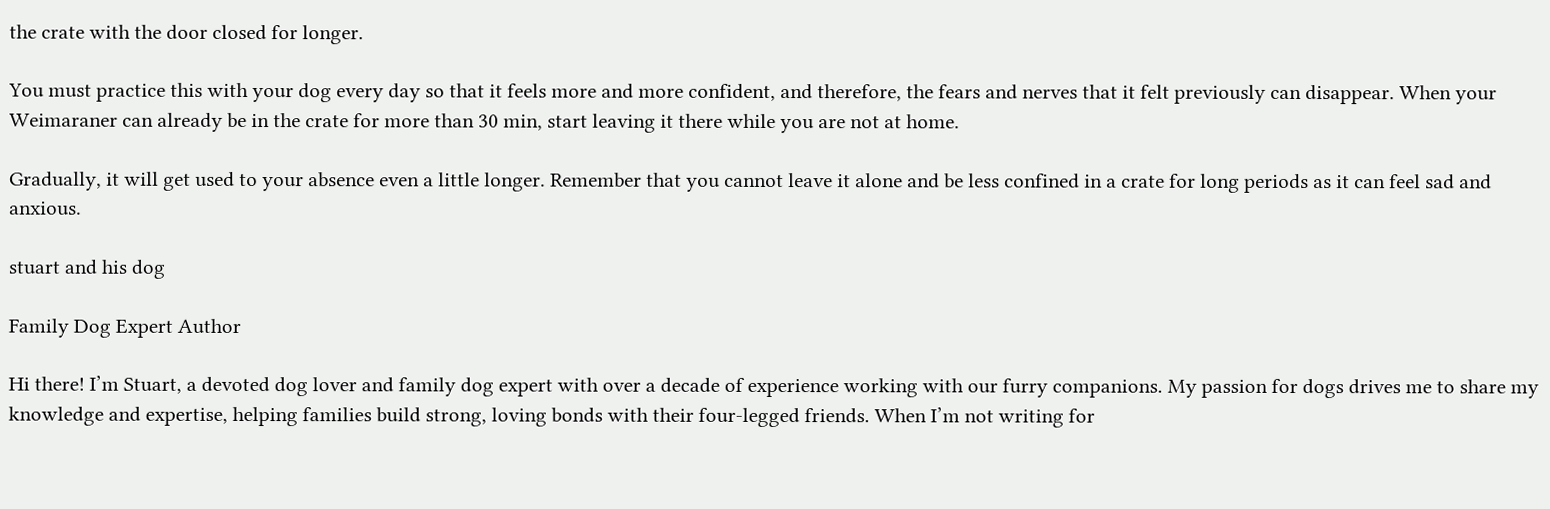the crate with the door closed for longer.

You must practice this with your dog every day so that it feels more and more confident, and therefore, the fears and nerves that it felt previously can disappear. When your Weimaraner can already be in the crate for more than 30 min, start leaving it there while you are not at home.

Gradually, it will get used to your absence even a little longer. Remember that you cannot leave it alone and be less confined in a crate for long periods as it can feel sad and anxious.

stuart and his dog

Family Dog Expert Author

Hi there! I’m Stuart, a devoted dog lover and family dog expert with over a decade of experience working with our furry companions. My passion for dogs drives me to share my knowledge and expertise, helping families build strong, loving bonds with their four-legged friends. When I’m not writing for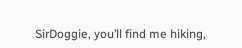SirDoggie, you’ll find me hiking,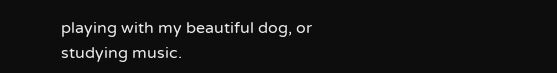playing with my beautiful dog, or studying music.